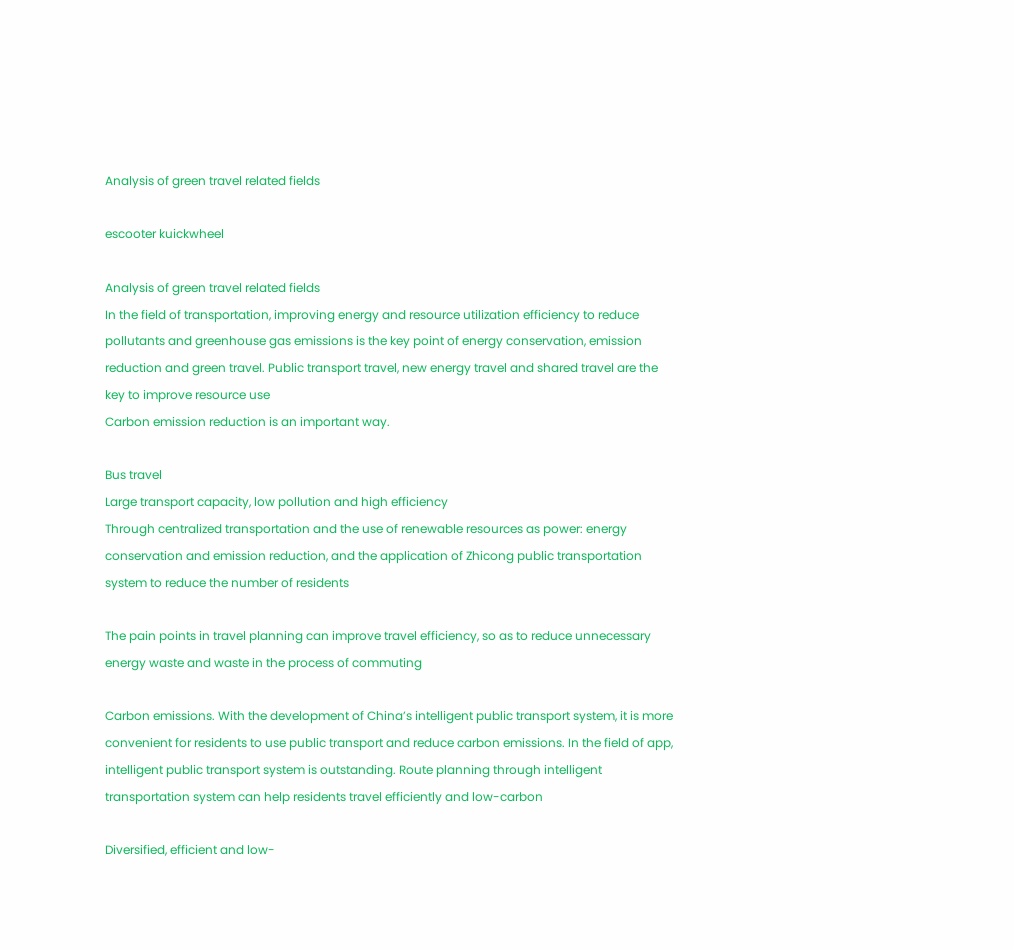Analysis of green travel related fields

escooter kuickwheel

Analysis of green travel related fields
In the field of transportation, improving energy and resource utilization efficiency to reduce pollutants and greenhouse gas emissions is the key point of energy conservation, emission reduction and green travel. Public transport travel, new energy travel and shared travel are the key to improve resource use
Carbon emission reduction is an important way.

Bus travel
Large transport capacity, low pollution and high efficiency
Through centralized transportation and the use of renewable resources as power: energy conservation and emission reduction, and the application of Zhicong public transportation system to reduce the number of residents

The pain points in travel planning can improve travel efficiency, so as to reduce unnecessary energy waste and waste in the process of commuting

Carbon emissions. With the development of China’s intelligent public transport system, it is more convenient for residents to use public transport and reduce carbon emissions. In the field of app, intelligent public transport system is outstanding. Route planning through intelligent transportation system can help residents travel efficiently and low-carbon

Diversified, efficient and low-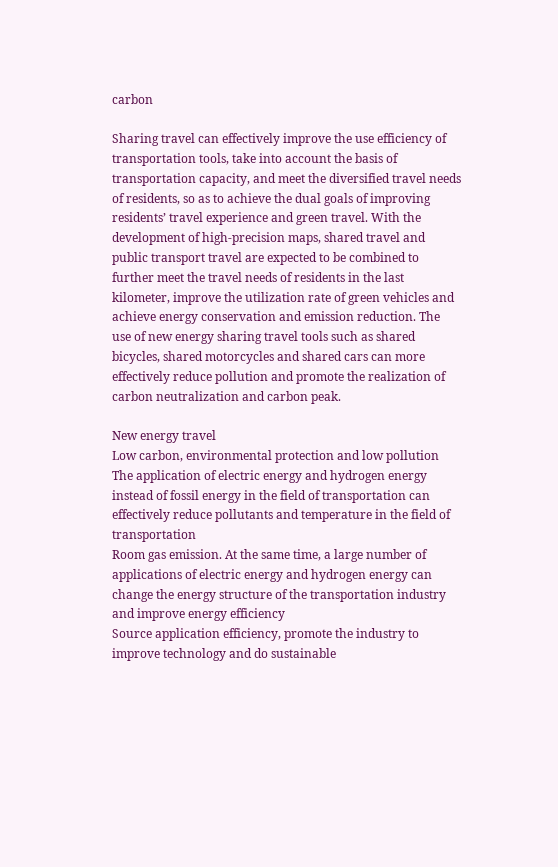carbon

Sharing travel can effectively improve the use efficiency of transportation tools, take into account the basis of transportation capacity, and meet the diversified travel needs of residents, so as to achieve the dual goals of improving residents’ travel experience and green travel. With the development of high-precision maps, shared travel and public transport travel are expected to be combined to further meet the travel needs of residents in the last kilometer, improve the utilization rate of green vehicles and achieve energy conservation and emission reduction. The use of new energy sharing travel tools such as shared bicycles, shared motorcycles and shared cars can more effectively reduce pollution and promote the realization of carbon neutralization and carbon peak.

New energy travel
Low carbon, environmental protection and low pollution
The application of electric energy and hydrogen energy instead of fossil energy in the field of transportation can effectively reduce pollutants and temperature in the field of transportation
Room gas emission. At the same time, a large number of applications of electric energy and hydrogen energy can change the energy structure of the transportation industry and improve energy efficiency
Source application efficiency, promote the industry to improve technology and do sustainable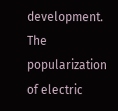development. The popularization of electric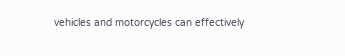vehicles and motorcycles can effectively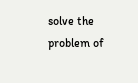solve the problem of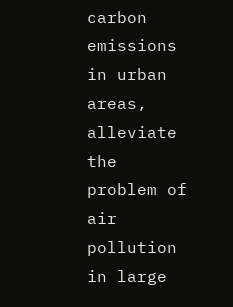carbon emissions in urban areas, alleviate the problem of air pollution in large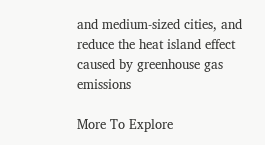and medium-sized cities, and reduce the heat island effect caused by greenhouse gas emissions

More To Explore